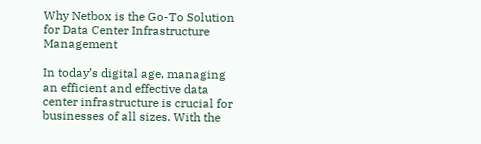Why Netbox is the Go-To Solution for Data Center Infrastructure Management

In today’s digital age, managing an efficient and effective data center infrastructure is crucial for businesses of all sizes. With the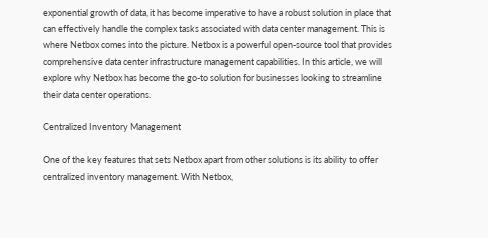exponential growth of data, it has become imperative to have a robust solution in place that can effectively handle the complex tasks associated with data center management. This is where Netbox comes into the picture. Netbox is a powerful open-source tool that provides comprehensive data center infrastructure management capabilities. In this article, we will explore why Netbox has become the go-to solution for businesses looking to streamline their data center operations.

Centralized Inventory Management

One of the key features that sets Netbox apart from other solutions is its ability to offer centralized inventory management. With Netbox,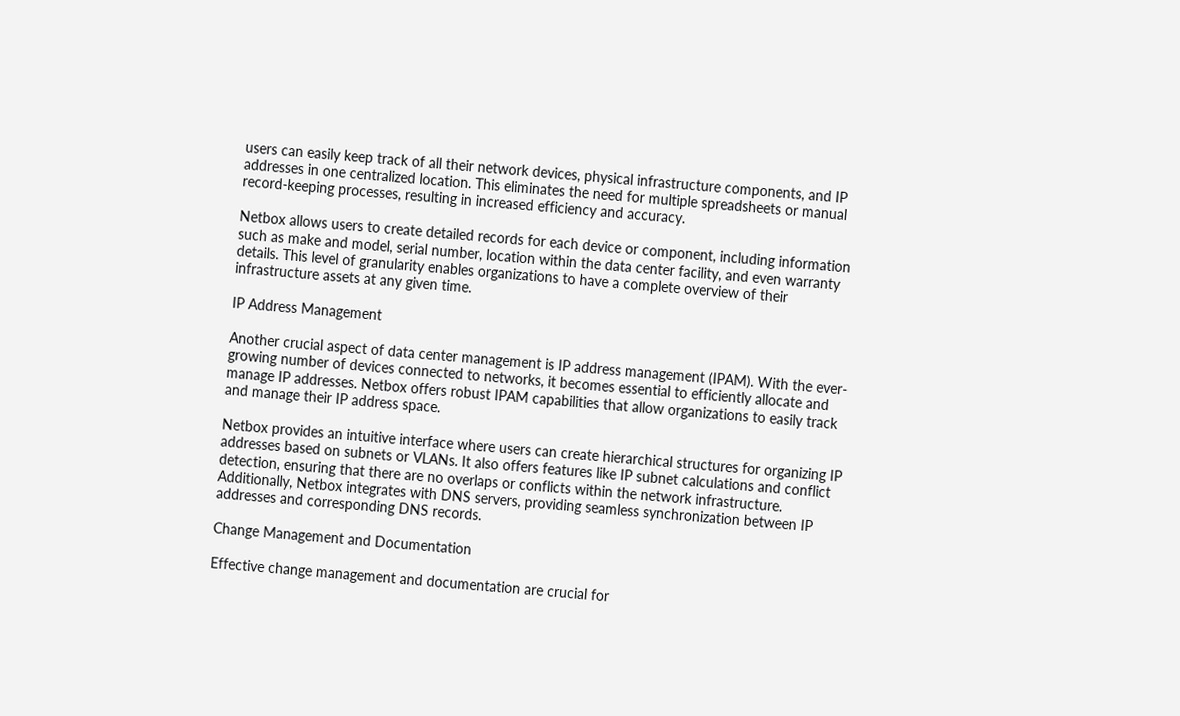users can easily keep track of all their network devices, physical infrastructure components, and IP addresses in one centralized location. This eliminates the need for multiple spreadsheets or manual record-keeping processes, resulting in increased efficiency and accuracy.

Netbox allows users to create detailed records for each device or component, including information such as make and model, serial number, location within the data center facility, and even warranty details. This level of granularity enables organizations to have a complete overview of their infrastructure assets at any given time.

IP Address Management

Another crucial aspect of data center management is IP address management (IPAM). With the ever-growing number of devices connected to networks, it becomes essential to efficiently allocate and manage IP addresses. Netbox offers robust IPAM capabilities that allow organizations to easily track and manage their IP address space.

Netbox provides an intuitive interface where users can create hierarchical structures for organizing IP addresses based on subnets or VLANs. It also offers features like IP subnet calculations and conflict detection, ensuring that there are no overlaps or conflicts within the network infrastructure. Additionally, Netbox integrates with DNS servers, providing seamless synchronization between IP addresses and corresponding DNS records.

Change Management and Documentation

Effective change management and documentation are crucial for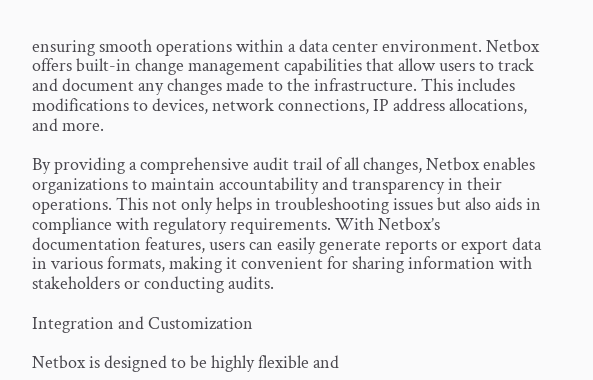ensuring smooth operations within a data center environment. Netbox offers built-in change management capabilities that allow users to track and document any changes made to the infrastructure. This includes modifications to devices, network connections, IP address allocations, and more.

By providing a comprehensive audit trail of all changes, Netbox enables organizations to maintain accountability and transparency in their operations. This not only helps in troubleshooting issues but also aids in compliance with regulatory requirements. With Netbox’s documentation features, users can easily generate reports or export data in various formats, making it convenient for sharing information with stakeholders or conducting audits.

Integration and Customization

Netbox is designed to be highly flexible and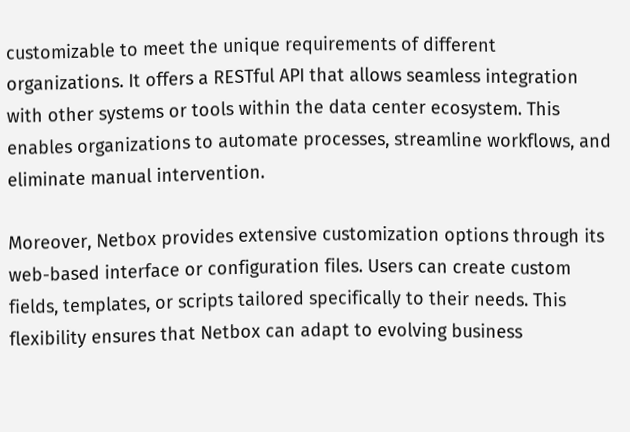customizable to meet the unique requirements of different organizations. It offers a RESTful API that allows seamless integration with other systems or tools within the data center ecosystem. This enables organizations to automate processes, streamline workflows, and eliminate manual intervention.

Moreover, Netbox provides extensive customization options through its web-based interface or configuration files. Users can create custom fields, templates, or scripts tailored specifically to their needs. This flexibility ensures that Netbox can adapt to evolving business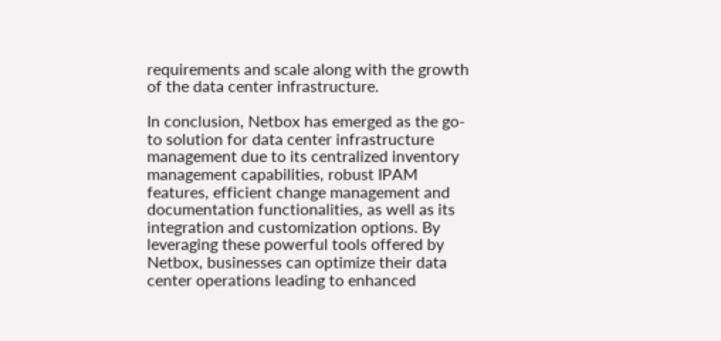requirements and scale along with the growth of the data center infrastructure.

In conclusion, Netbox has emerged as the go-to solution for data center infrastructure management due to its centralized inventory management capabilities, robust IPAM features, efficient change management and documentation functionalities, as well as its integration and customization options. By leveraging these powerful tools offered by Netbox, businesses can optimize their data center operations leading to enhanced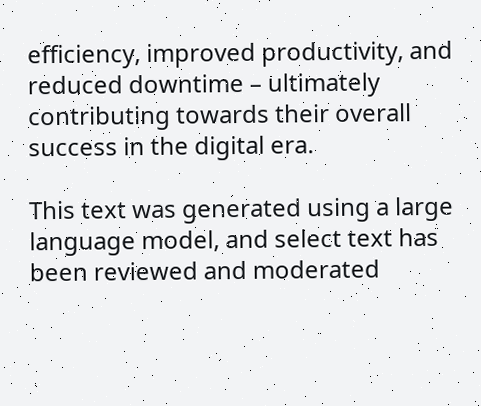efficiency, improved productivity, and reduced downtime – ultimately contributing towards their overall success in the digital era.

This text was generated using a large language model, and select text has been reviewed and moderated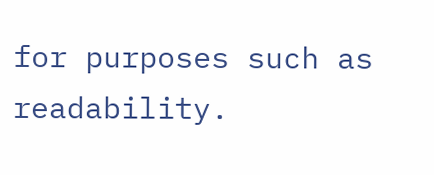for purposes such as readability.